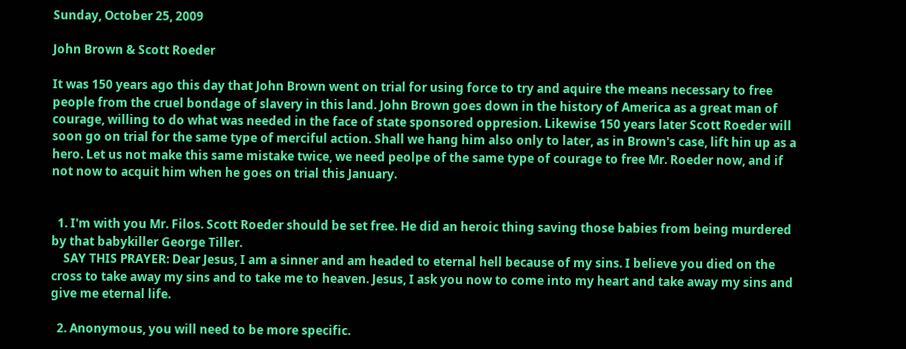Sunday, October 25, 2009

John Brown & Scott Roeder

It was 150 years ago this day that John Brown went on trial for using force to try and aquire the means necessary to free people from the cruel bondage of slavery in this land. John Brown goes down in the history of America as a great man of courage, willing to do what was needed in the face of state sponsored oppresion. Likewise 150 years later Scott Roeder will soon go on trial for the same type of merciful action. Shall we hang him also only to later, as in Brown's case, lift hin up as a hero. Let us not make this same mistake twice, we need peolpe of the same type of courage to free Mr. Roeder now, and if not now to acquit him when he goes on trial this January.


  1. I'm with you Mr. Filos. Scott Roeder should be set free. He did an heroic thing saving those babies from being murdered by that babykiller George Tiller.
    SAY THIS PRAYER: Dear Jesus, I am a sinner and am headed to eternal hell because of my sins. I believe you died on the cross to take away my sins and to take me to heaven. Jesus, I ask you now to come into my heart and take away my sins and give me eternal life.

  2. Anonymous, you will need to be more specific.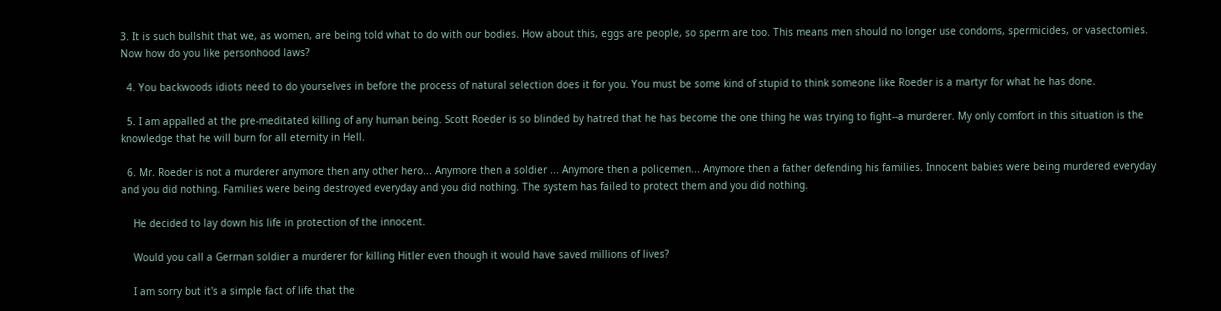3. It is such bullshit that we, as women, are being told what to do with our bodies. How about this, eggs are people, so sperm are too. This means men should no longer use condoms, spermicides, or vasectomies. Now how do you like personhood laws?

  4. You backwoods idiots need to do yourselves in before the process of natural selection does it for you. You must be some kind of stupid to think someone like Roeder is a martyr for what he has done.

  5. I am appalled at the pre-meditated killing of any human being. Scott Roeder is so blinded by hatred that he has become the one thing he was trying to fight--a murderer. My only comfort in this situation is the knowledge that he will burn for all eternity in Hell.

  6. Mr. Roeder is not a murderer anymore then any other hero... Anymore then a soldier ... Anymore then a policemen... Anymore then a father defending his families. Innocent babies were being murdered everyday and you did nothing. Families were being destroyed everyday and you did nothing. The system has failed to protect them and you did nothing.

    He decided to lay down his life in protection of the innocent.

    Would you call a German soldier a murderer for killing Hitler even though it would have saved millions of lives?

    I am sorry but it's a simple fact of life that the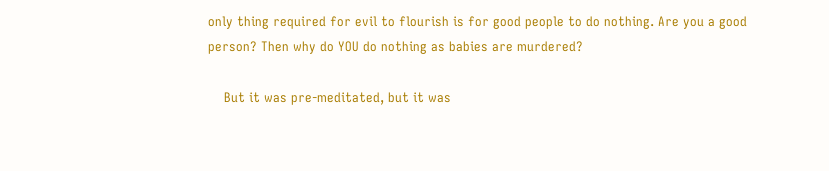only thing required for evil to flourish is for good people to do nothing. Are you a good person? Then why do YOU do nothing as babies are murdered?

    But it was pre-meditated, but it was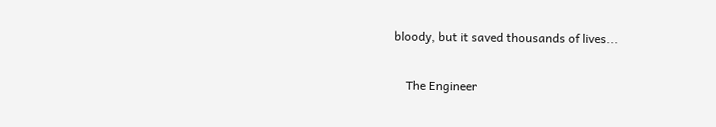bloody, but it saved thousands of lives...

    The Engineer